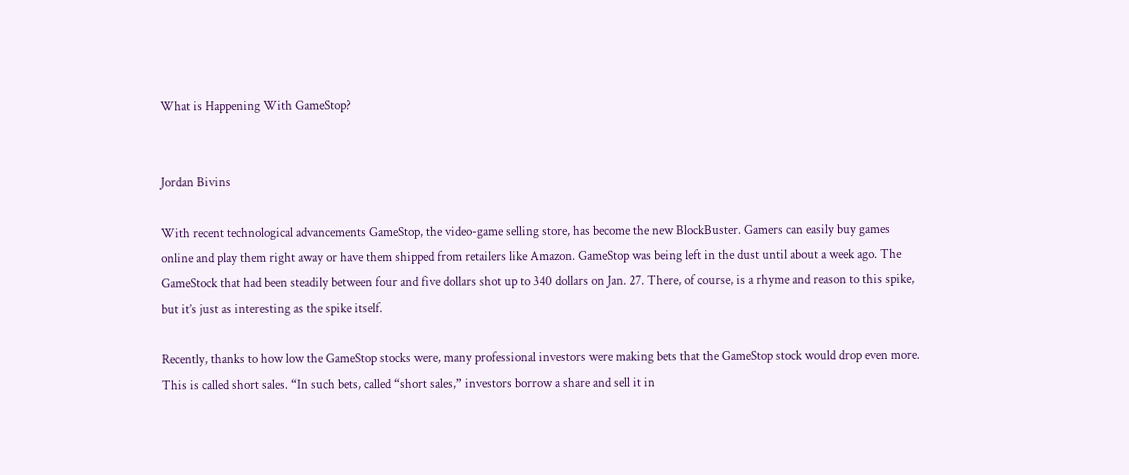What is Happening With GameStop?


Jordan Bivins

With recent technological advancements GameStop, the video-game selling store, has become the new BlockBuster. Gamers can easily buy games online and play them right away or have them shipped from retailers like Amazon. GameStop was being left in the dust until about a week ago. The GameStock that had been steadily between four and five dollars shot up to 340 dollars on Jan. 27. There, of course, is a rhyme and reason to this spike, but it’s just as interesting as the spike itself.

Recently, thanks to how low the GameStop stocks were, many professional investors were making bets that the GameStop stock would drop even more. This is called short sales. “In such bets, called “short sales,” investors borrow a share and sell it in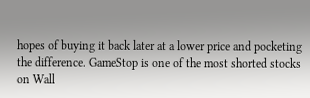hopes of buying it back later at a lower price and pocketing the difference. GameStop is one of the most shorted stocks on Wall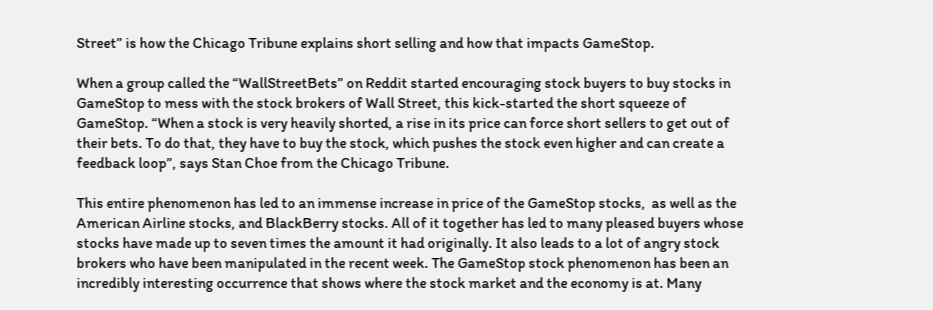Street” is how the Chicago Tribune explains short selling and how that impacts GameStop.

When a group called the “WallStreetBets” on Reddit started encouraging stock buyers to buy stocks in GameStop to mess with the stock brokers of Wall Street, this kick-started the short squeeze of GameStop. “When a stock is very heavily shorted, a rise in its price can force short sellers to get out of their bets. To do that, they have to buy the stock, which pushes the stock even higher and can create a feedback loop”, says Stan Choe from the Chicago Tribune.

This entire phenomenon has led to an immense increase in price of the GameStop stocks,  as well as the American Airline stocks, and BlackBerry stocks. All of it together has led to many pleased buyers whose stocks have made up to seven times the amount it had originally. It also leads to a lot of angry stock brokers who have been manipulated in the recent week. The GameStop stock phenomenon has been an incredibly interesting occurrence that shows where the stock market and the economy is at. Many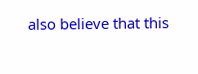also believe that this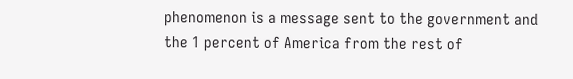phenomenon is a message sent to the government and the 1 percent of America from the rest of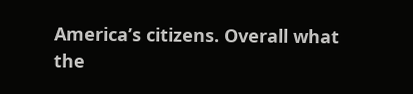America’s citizens. Overall what the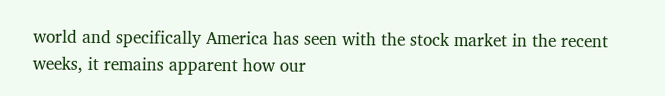world and specifically America has seen with the stock market in the recent weeks, it remains apparent how our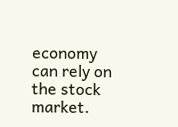economy can rely on the stock market.